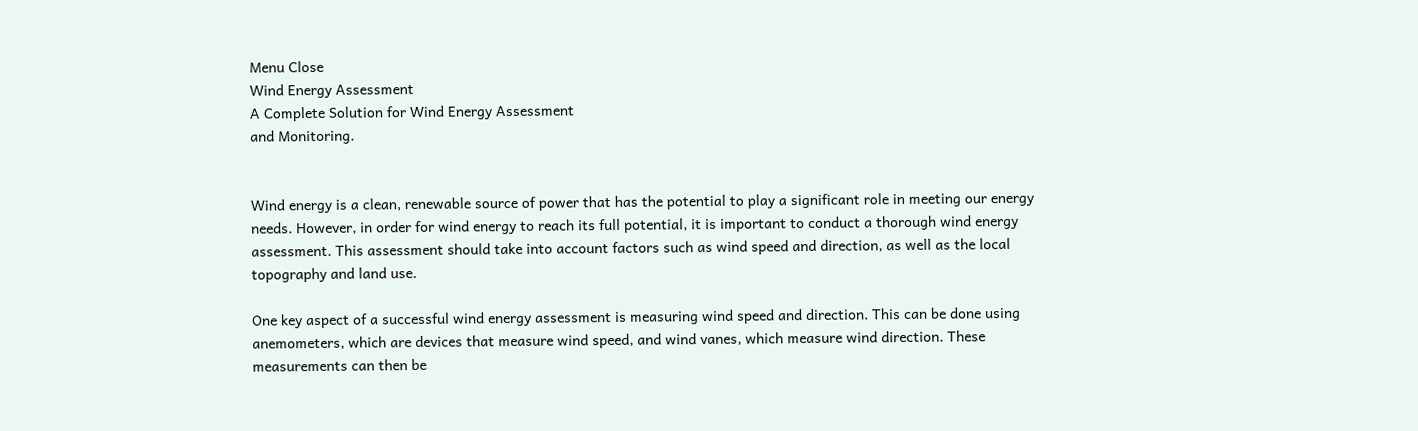Menu Close
Wind Energy Assessment
A Complete Solution for Wind Energy Assessment
and Monitoring.


Wind energy is a clean, renewable source of power that has the potential to play a significant role in meeting our energy needs. However, in order for wind energy to reach its full potential, it is important to conduct a thorough wind energy assessment. This assessment should take into account factors such as wind speed and direction, as well as the local topography and land use.

One key aspect of a successful wind energy assessment is measuring wind speed and direction. This can be done using anemometers, which are devices that measure wind speed, and wind vanes, which measure wind direction. These measurements can then be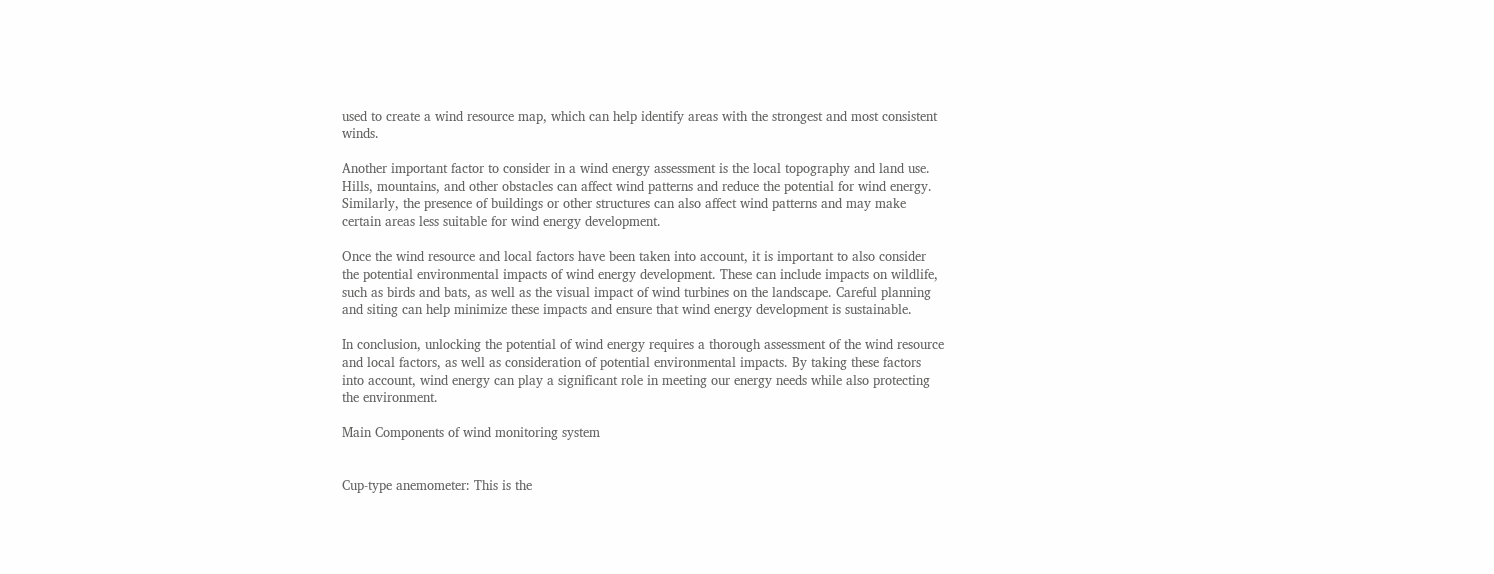used to create a wind resource map, which can help identify areas with the strongest and most consistent winds.

Another important factor to consider in a wind energy assessment is the local topography and land use. Hills, mountains, and other obstacles can affect wind patterns and reduce the potential for wind energy. Similarly, the presence of buildings or other structures can also affect wind patterns and may make certain areas less suitable for wind energy development.

Once the wind resource and local factors have been taken into account, it is important to also consider the potential environmental impacts of wind energy development. These can include impacts on wildlife, such as birds and bats, as well as the visual impact of wind turbines on the landscape. Careful planning and siting can help minimize these impacts and ensure that wind energy development is sustainable.

In conclusion, unlocking the potential of wind energy requires a thorough assessment of the wind resource and local factors, as well as consideration of potential environmental impacts. By taking these factors into account, wind energy can play a significant role in meeting our energy needs while also protecting the environment.

Main Components of wind monitoring system


Cup-type anemometer: This is the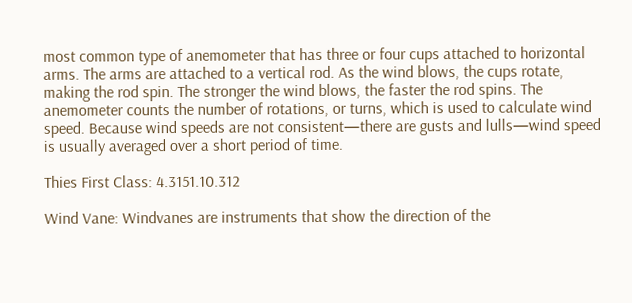most common type of anemometer that has three or four cups attached to horizontal arms. The arms are attached to a vertical rod. As the wind blows, the cups rotate, making the rod spin. The stronger the wind blows, the faster the rod spins. The anemometer counts the number of rotations, or turns, which is used to calculate wind speed. Because wind speeds are not consistent—there are gusts and lulls—wind speed is usually averaged over a short period of time.

Thies First Class: 4.3151.10.312

Wind Vane: Windvanes are instruments that show the direction of the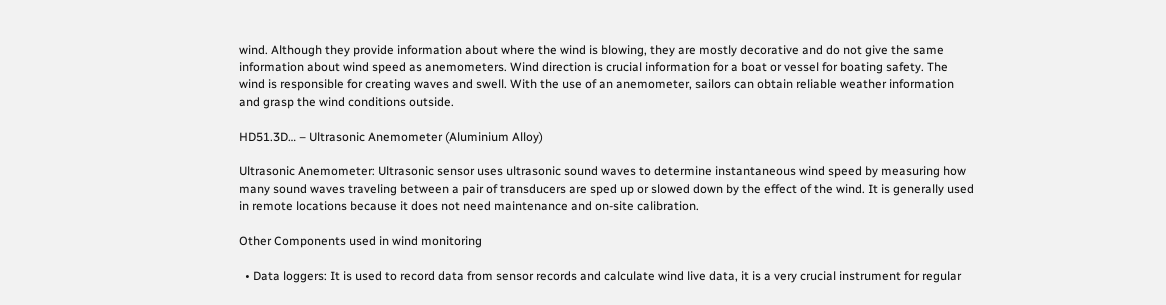wind. Although they provide information about where the wind is blowing, they are mostly decorative and do not give the same information about wind speed as anemometers. Wind direction is crucial information for a boat or vessel for boating safety. The wind is responsible for creating waves and swell. With the use of an anemometer, sailors can obtain reliable weather information and grasp the wind conditions outside.

HD51.3D… – Ultrasonic Anemometer (Aluminium Alloy)

Ultrasonic Anemometer: Ultrasonic sensor uses ultrasonic sound waves to determine instantaneous wind speed by measuring how many sound waves traveling between a pair of transducers are sped up or slowed down by the effect of the wind. It is generally used in remote locations because it does not need maintenance and on-site calibration.

Other Components used in wind monitoring

  • Data loggers: It is used to record data from sensor records and calculate wind live data, it is a very crucial instrument for regular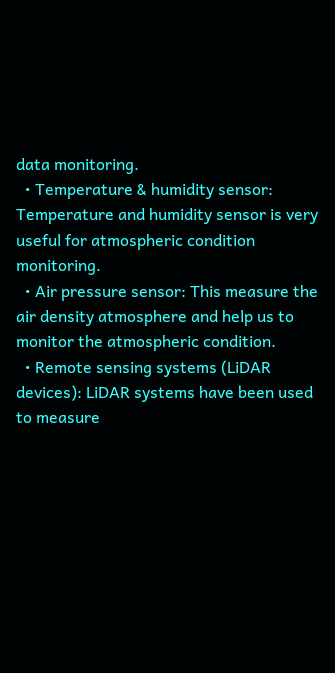data monitoring.
  • Temperature & humidity sensor: Temperature and humidity sensor is very useful for atmospheric condition monitoring.
  • Air pressure sensor: This measure the air density atmosphere and help us to monitor the atmospheric condition.
  • Remote sensing systems (LiDAR devices): LiDAR systems have been used to measure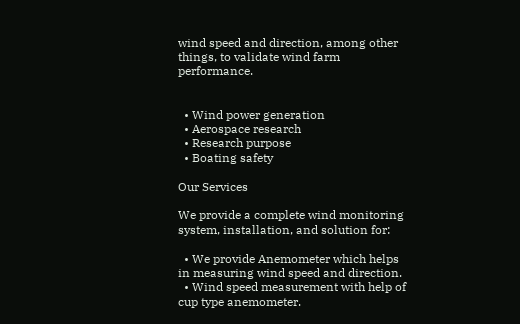wind speed and direction, among other things, to validate wind farm performance.


  • Wind power generation
  • Aerospace research
  • Research purpose
  • Boating safety

Our Services

We provide a complete wind monitoring system, installation, and solution for:

  • We provide Anemometer which helps in measuring wind speed and direction.
  • Wind speed measurement with help of cup type anemometer.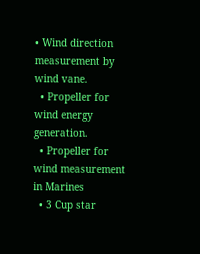• Wind direction measurement by wind vane.
  • Propeller for wind energy generation.
  • Propeller for wind measurement in Marines
  • 3 Cup star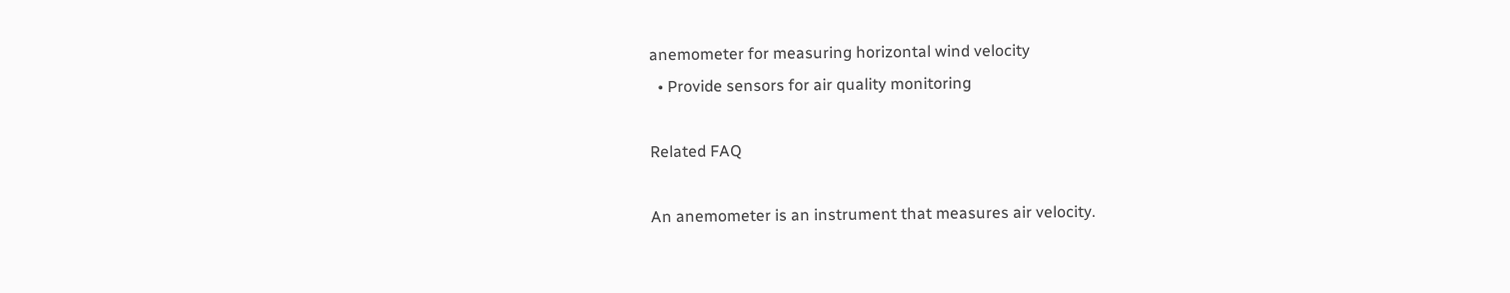anemometer for measuring horizontal wind velocity
  • Provide sensors for air quality monitoring

Related FAQ

An anemometer is an instrument that measures air velocity.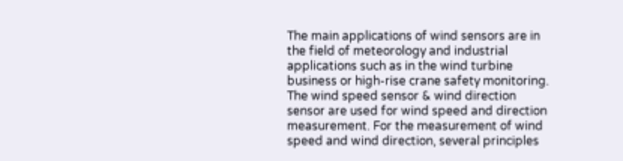The main applications of wind sensors are in the field of meteorology and industrial applications such as in the wind turbine business or high-rise crane safety monitoring. The wind speed sensor & wind direction sensor are used for wind speed and direction measurement. For the measurement of wind speed and wind direction, several principles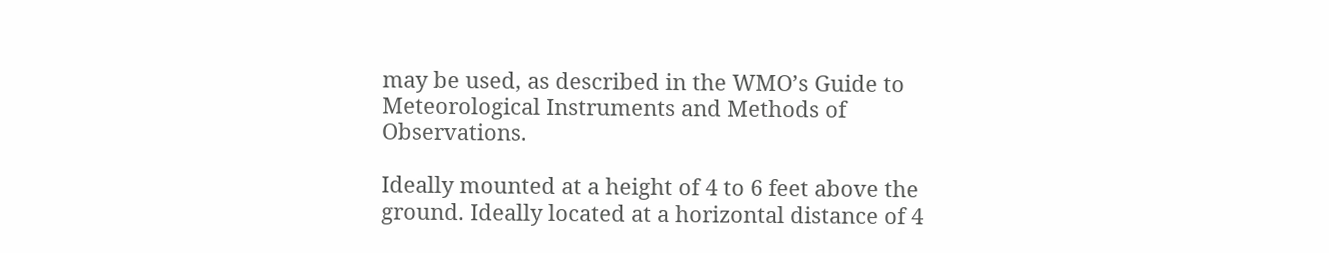may be used, as described in the WMO’s Guide to Meteorological Instruments and Methods of Observations.

Ideally mounted at a height of 4 to 6 feet above the ground. Ideally located at a horizontal distance of 4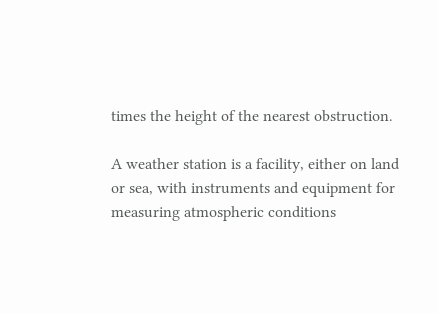times the height of the nearest obstruction.

A weather station is a facility, either on land or sea, with instruments and equipment for measuring atmospheric conditions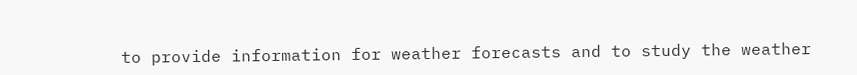to provide information for weather forecasts and to study the weather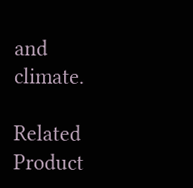and climate.

Related Product